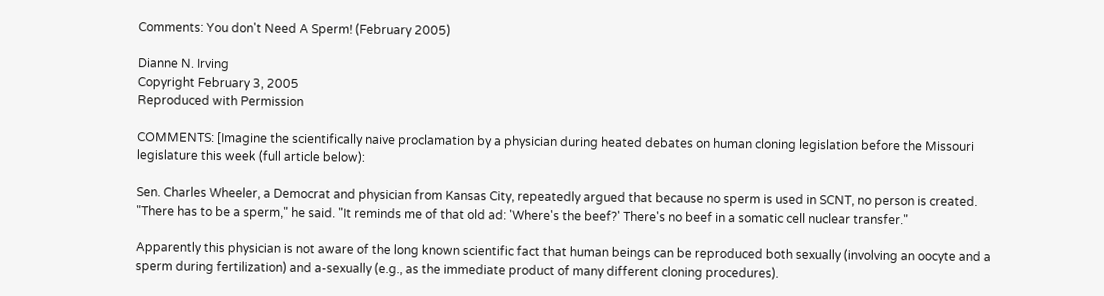Comments: You don't Need A Sperm! (February 2005)

Dianne N. Irving
Copyright February 3, 2005
Reproduced with Permission

COMMENTS: [Imagine the scientifically naive proclamation by a physician during heated debates on human cloning legislation before the Missouri legislature this week (full article below):

Sen. Charles Wheeler, a Democrat and physician from Kansas City, repeatedly argued that because no sperm is used in SCNT, no person is created. "There has to be a sperm," he said. "It reminds me of that old ad: 'Where's the beef?' There's no beef in a somatic cell nuclear transfer."

Apparently this physician is not aware of the long known scientific fact that human beings can be reproduced both sexually (involving an oocyte and a sperm during fertilization) and a-sexually (e.g., as the immediate product of many different cloning procedures).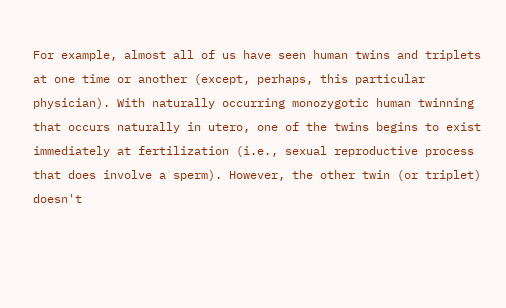For example, almost all of us have seen human twins and triplets at one time or another (except, perhaps, this particular physician). With naturally occurring monozygotic human twinning that occurs naturally in utero, one of the twins begins to exist immediately at fertilization (i.e., sexual reproductive process that does involve a sperm). However, the other twin (or triplet) doesn't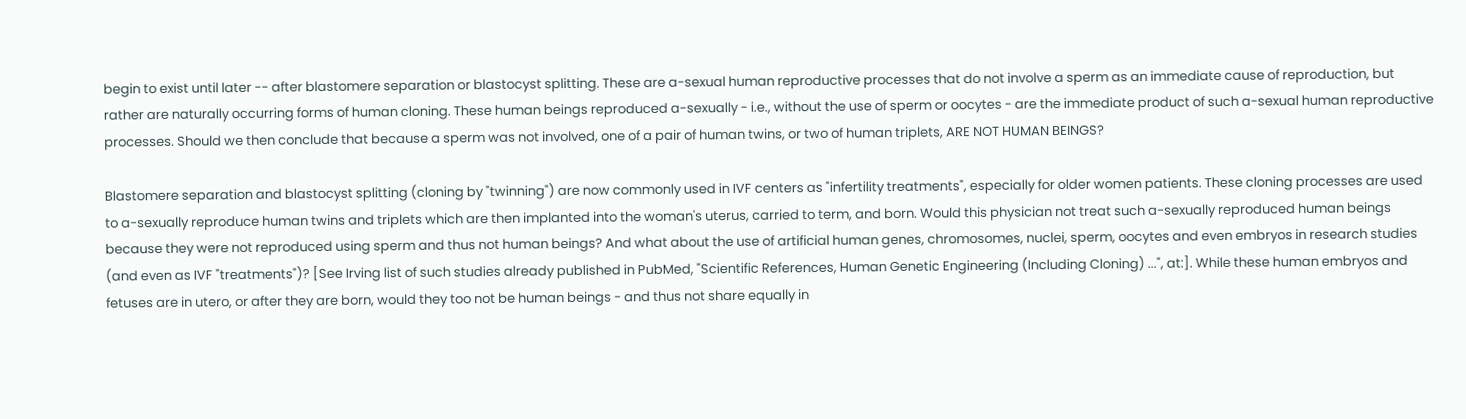begin to exist until later -- after blastomere separation or blastocyst splitting. These are a-sexual human reproductive processes that do not involve a sperm as an immediate cause of reproduction, but rather are naturally occurring forms of human cloning. These human beings reproduced a-sexually - i.e., without the use of sperm or oocytes - are the immediate product of such a-sexual human reproductive processes. Should we then conclude that because a sperm was not involved, one of a pair of human twins, or two of human triplets, ARE NOT HUMAN BEINGS?

Blastomere separation and blastocyst splitting (cloning by "twinning") are now commonly used in IVF centers as "infertility treatments", especially for older women patients. These cloning processes are used to a-sexually reproduce human twins and triplets which are then implanted into the woman's uterus, carried to term, and born. Would this physician not treat such a-sexually reproduced human beings because they were not reproduced using sperm and thus not human beings? And what about the use of artificial human genes, chromosomes, nuclei, sperm, oocytes and even embryos in research studies (and even as IVF "treatments")? [See Irving list of such studies already published in PubMed, "Scientific References, Human Genetic Engineering (Including Cloning) ...", at:]. While these human embryos and fetuses are in utero, or after they are born, would they too not be human beings - and thus not share equally in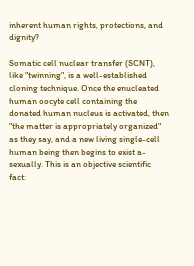inherent human rights, protections, and dignity?

Somatic cell nuclear transfer (SCNT), like "twinning", is a well-established cloning technique. Once the enucleated human oocyte cell containing the donated human nucleus is activated, then "the matter is appropriately organized" as they say, and a new living single-cell human being then begins to exist a-sexually. This is an objective scientific fact: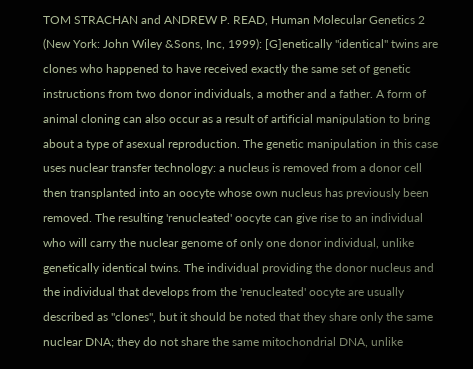TOM STRACHAN and ANDREW P. READ, Human Molecular Genetics 2 (New York: John Wiley &Sons, Inc, 1999): [G]enetically "identical" twins are clones who happened to have received exactly the same set of genetic instructions from two donor individuals, a mother and a father. A form of animal cloning can also occur as a result of artificial manipulation to bring about a type of asexual reproduction. The genetic manipulation in this case uses nuclear transfer technology: a nucleus is removed from a donor cell then transplanted into an oocyte whose own nucleus has previously been removed. The resulting 'renucleated' oocyte can give rise to an individual who will carry the nuclear genome of only one donor individual, unlike genetically identical twins. The individual providing the donor nucleus and the individual that develops from the 'renucleated' oocyte are usually described as "clones", but it should be noted that they share only the same nuclear DNA; they do not share the same mitochondrial DNA, unlike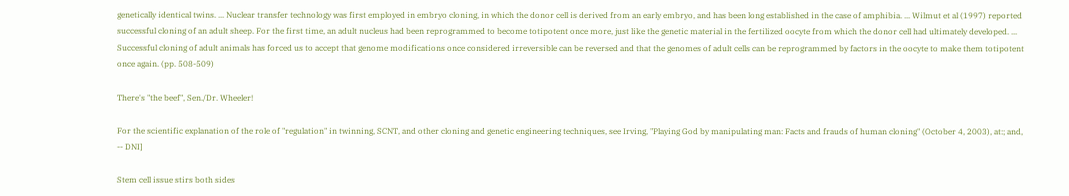genetically identical twins. ... Nuclear transfer technology was first employed in embryo cloning, in which the donor cell is derived from an early embryo, and has been long established in the case of amphibia. ... Wilmut et al (1997) reported successful cloning of an adult sheep. For the first time, an adult nucleus had been reprogrammed to become totipotent once more, just like the genetic material in the fertilized oocyte from which the donor cell had ultimately developed. ... Successful cloning of adult animals has forced us to accept that genome modifications once considered irreversible can be reversed and that the genomes of adult cells can be reprogrammed by factors in the oocyte to make them totipotent once again. (pp. 508-509)

There's "the beef", Sen./Dr. Wheeler!

For the scientific explanation of the role of "regulation" in twinning, SCNT, and other cloning and genetic engineering techniques, see Irving, "Playing God by manipulating man: Facts and frauds of human cloning" (October 4, 2003), at:; and, -- DNI]

Stem cell issue stirs both sides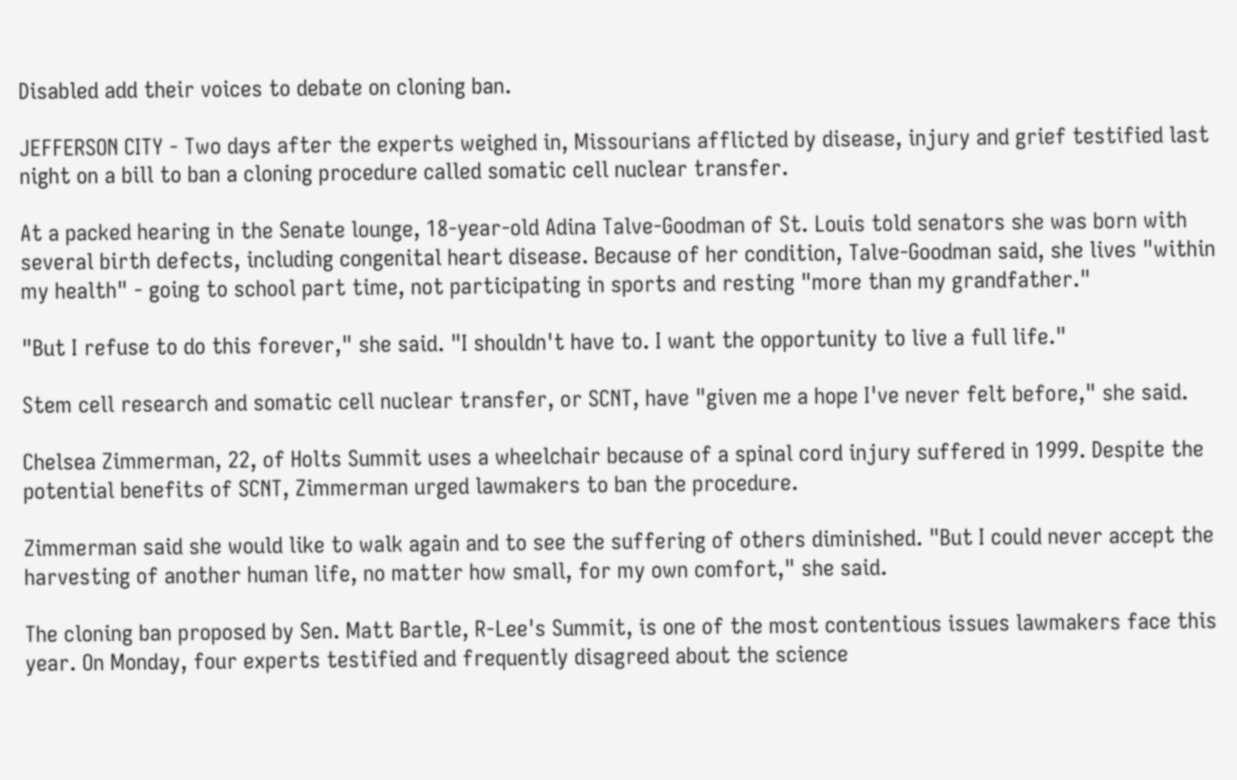Disabled add their voices to debate on cloning ban.

JEFFERSON CITY - Two days after the experts weighed in, Missourians afflicted by disease, injury and grief testified last night on a bill to ban a cloning procedure called somatic cell nuclear transfer.

At a packed hearing in the Senate lounge, 18-year-old Adina Talve-Goodman of St. Louis told senators she was born with several birth defects, including congenital heart disease. Because of her condition, Talve-Goodman said, she lives "within my health" - going to school part time, not participating in sports and resting "more than my grandfather."

"But I refuse to do this forever," she said. "I shouldn't have to. I want the opportunity to live a full life."

Stem cell research and somatic cell nuclear transfer, or SCNT, have "given me a hope I've never felt before," she said.

Chelsea Zimmerman, 22, of Holts Summit uses a wheelchair because of a spinal cord injury suffered in 1999. Despite the potential benefits of SCNT, Zimmerman urged lawmakers to ban the procedure.

Zimmerman said she would like to walk again and to see the suffering of others diminished. "But I could never accept the harvesting of another human life, no matter how small, for my own comfort," she said.

The cloning ban proposed by Sen. Matt Bartle, R-Lee's Summit, is one of the most contentious issues lawmakers face this year. On Monday, four experts testified and frequently disagreed about the science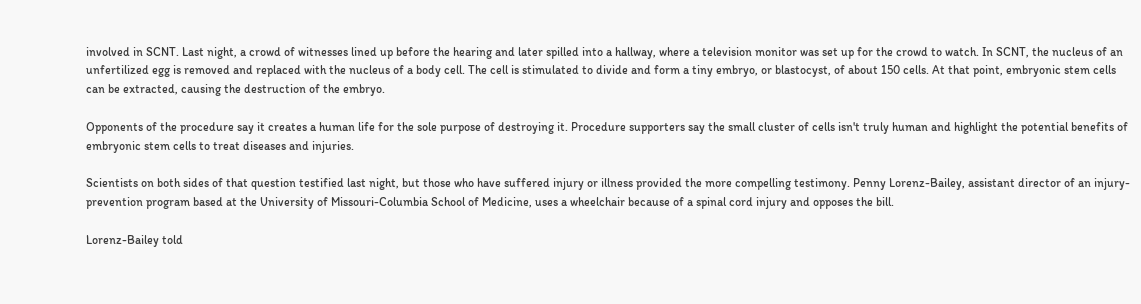involved in SCNT. Last night, a crowd of witnesses lined up before the hearing and later spilled into a hallway, where a television monitor was set up for the crowd to watch. In SCNT, the nucleus of an unfertilized egg is removed and replaced with the nucleus of a body cell. The cell is stimulated to divide and form a tiny embryo, or blastocyst, of about 150 cells. At that point, embryonic stem cells can be extracted, causing the destruction of the embryo.

Opponents of the procedure say it creates a human life for the sole purpose of destroying it. Procedure supporters say the small cluster of cells isn't truly human and highlight the potential benefits of embryonic stem cells to treat diseases and injuries.

Scientists on both sides of that question testified last night, but those who have suffered injury or illness provided the more compelling testimony. Penny Lorenz-Bailey, assistant director of an injury-prevention program based at the University of Missouri-Columbia School of Medicine, uses a wheelchair because of a spinal cord injury and opposes the bill.

Lorenz-Bailey told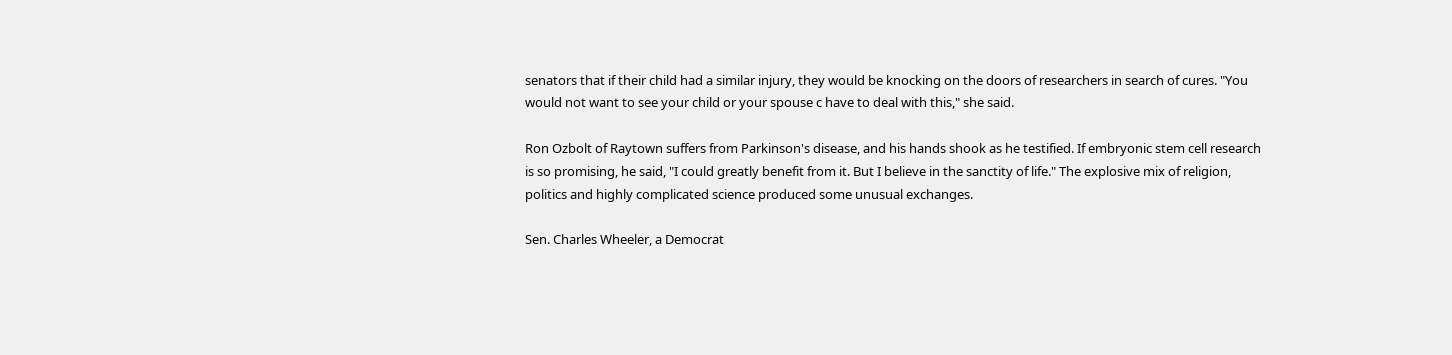senators that if their child had a similar injury, they would be knocking on the doors of researchers in search of cures. "You would not want to see your child or your spouse c have to deal with this," she said.

Ron Ozbolt of Raytown suffers from Parkinson's disease, and his hands shook as he testified. If embryonic stem cell research is so promising, he said, "I could greatly benefit from it. But I believe in the sanctity of life." The explosive mix of religion, politics and highly complicated science produced some unusual exchanges.

Sen. Charles Wheeler, a Democrat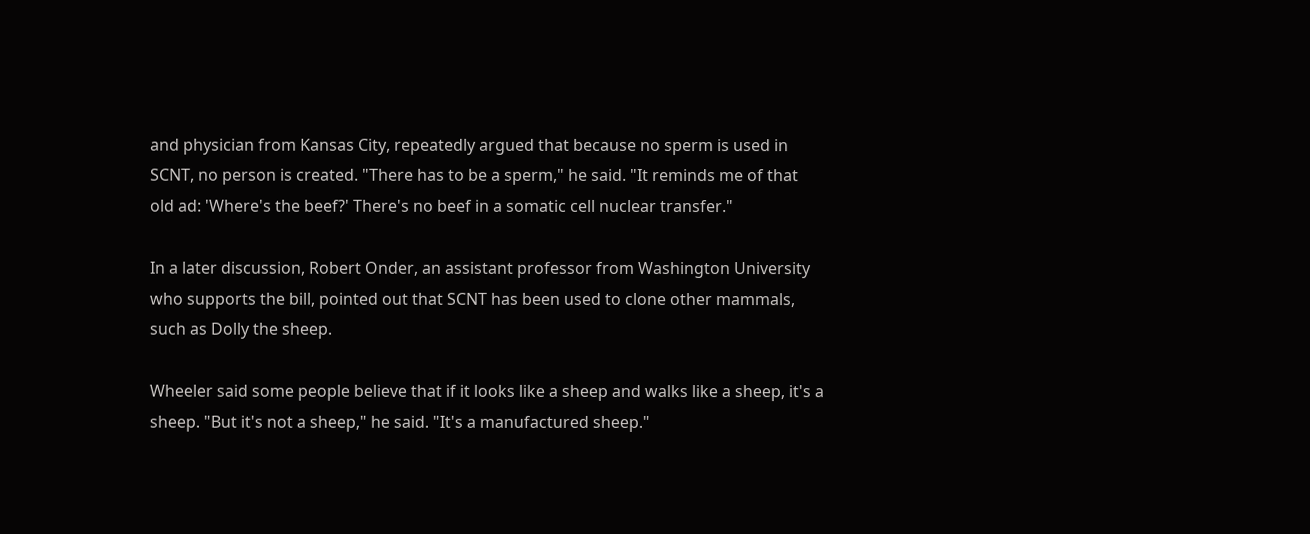and physician from Kansas City, repeatedly argued that because no sperm is used in SCNT, no person is created. "There has to be a sperm," he said. "It reminds me of that old ad: 'Where's the beef?' There's no beef in a somatic cell nuclear transfer."

In a later discussion, Robert Onder, an assistant professor from Washington University who supports the bill, pointed out that SCNT has been used to clone other mammals, such as Dolly the sheep.

Wheeler said some people believe that if it looks like a sheep and walks like a sheep, it's a sheep. "But it's not a sheep," he said. "It's a manufactured sheep."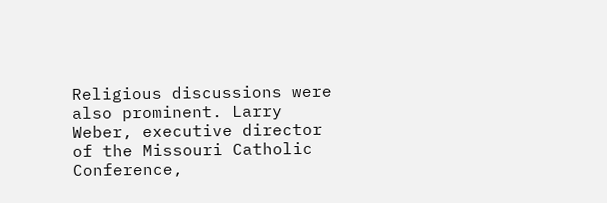Religious discussions were also prominent. Larry Weber, executive director of the Missouri Catholic Conference,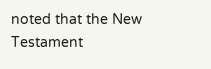noted that the New Testament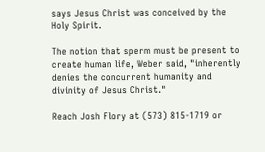says Jesus Christ was conceived by the Holy Spirit.

The notion that sperm must be present to create human life, Weber said, "inherently denies the concurrent humanity and divinity of Jesus Christ."

Reach Josh Flory at (573) 815-1719 or